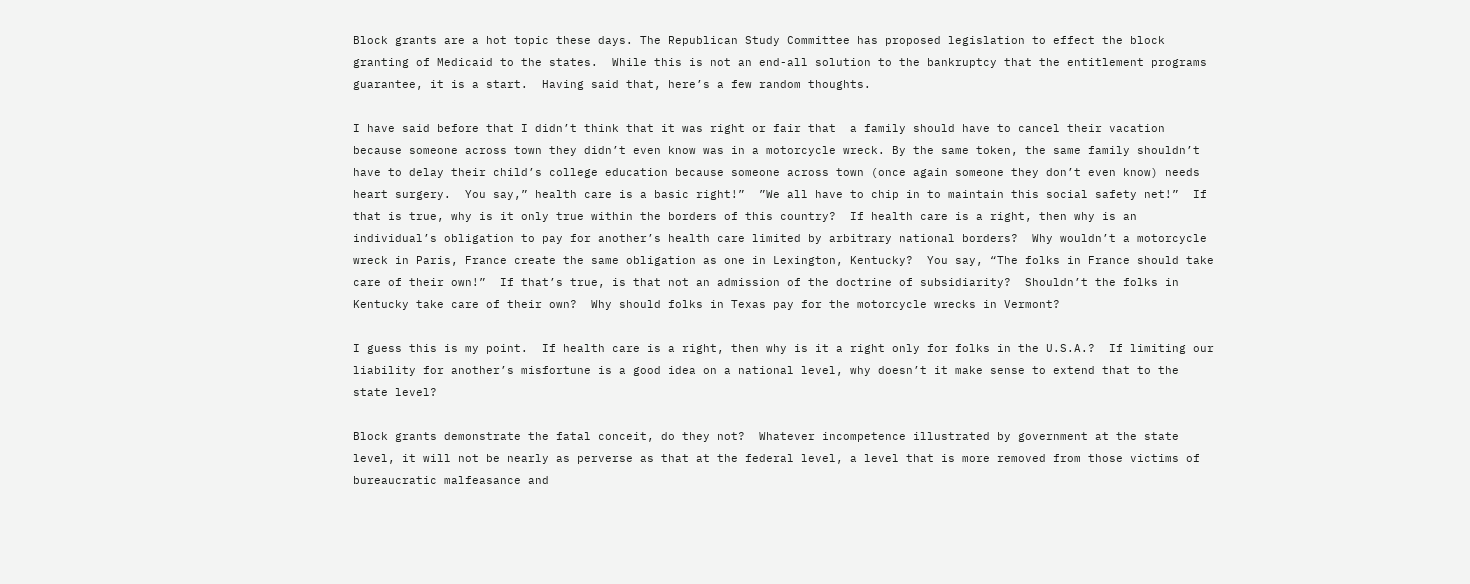Block grants are a hot topic these days. The Republican Study Committee has proposed legislation to effect the block granting of Medicaid to the states.  While this is not an end-all solution to the bankruptcy that the entitlement programs guarantee, it is a start.  Having said that, here’s a few random thoughts.

I have said before that I didn’t think that it was right or fair that  a family should have to cancel their vacation because someone across town they didn’t even know was in a motorcycle wreck. By the same token, the same family shouldn’t have to delay their child’s college education because someone across town (once again someone they don’t even know) needs heart surgery.  You say,” health care is a basic right!”  ”We all have to chip in to maintain this social safety net!”  If that is true, why is it only true within the borders of this country?  If health care is a right, then why is an individual’s obligation to pay for another’s health care limited by arbitrary national borders?  Why wouldn’t a motorcycle wreck in Paris, France create the same obligation as one in Lexington, Kentucky?  You say, “The folks in France should take care of their own!”  If that’s true, is that not an admission of the doctrine of subsidiarity?  Shouldn’t the folks in Kentucky take care of their own?  Why should folks in Texas pay for the motorcycle wrecks in Vermont?

I guess this is my point.  If health care is a right, then why is it a right only for folks in the U.S.A.?  If limiting our liability for another’s misfortune is a good idea on a national level, why doesn’t it make sense to extend that to the state level?

Block grants demonstrate the fatal conceit, do they not?  Whatever incompetence illustrated by government at the state level, it will not be nearly as perverse as that at the federal level, a level that is more removed from those victims of bureaucratic malfeasance and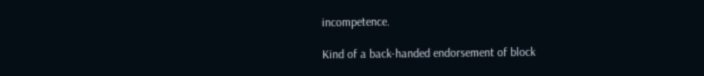incompetence.

Kind of a back-handed endorsement of block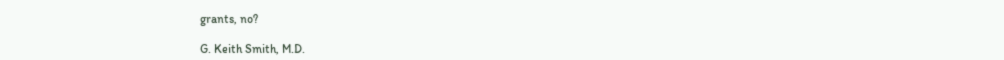grants, no?

G. Keith Smith, M.D.